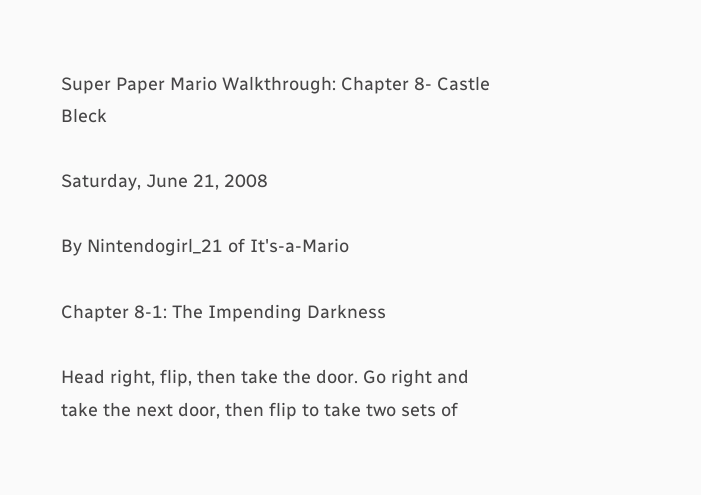Super Paper Mario Walkthrough: Chapter 8- Castle Bleck

Saturday, June 21, 2008

By Nintendogirl_21 of It's-a-Mario

Chapter 8-1: The Impending Darkness

Head right, flip, then take the door. Go right and take the next door, then flip to take two sets of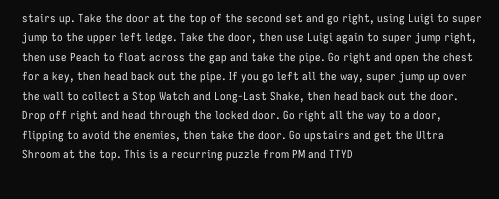stairs up. Take the door at the top of the second set and go right, using Luigi to super jump to the upper left ledge. Take the door, then use Luigi again to super jump right, then use Peach to float across the gap and take the pipe. Go right and open the chest for a key, then head back out the pipe. If you go left all the way, super jump up over the wall to collect a Stop Watch and Long-Last Shake, then head back out the door. Drop off right and head through the locked door. Go right all the way to a door, flipping to avoid the enemies, then take the door. Go upstairs and get the Ultra Shroom at the top. This is a recurring puzzle from PM and TTYD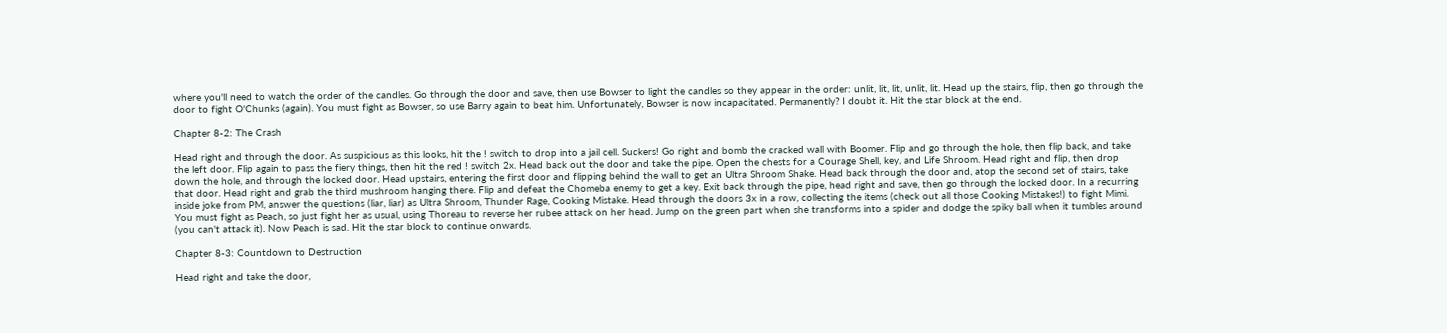where you'll need to watch the order of the candles. Go through the door and save, then use Bowser to light the candles so they appear in the order: unlit, lit, lit, unlit, lit. Head up the stairs, flip, then go through the door to fight O'Chunks (again). You must fight as Bowser, so use Barry again to beat him. Unfortunately, Bowser is now incapacitated. Permanently? I doubt it. Hit the star block at the end.

Chapter 8-2: The Crash

Head right and through the door. As suspicious as this looks, hit the ! switch to drop into a jail cell. Suckers! Go right and bomb the cracked wall with Boomer. Flip and go through the hole, then flip back, and take the left door. Flip again to pass the fiery things, then hit the red ! switch 2x. Head back out the door and take the pipe. Open the chests for a Courage Shell, key, and Life Shroom. Head right and flip, then drop down the hole, and through the locked door. Head upstairs, entering the first door and flipping behind the wall to get an Ultra Shroom Shake. Head back through the door and, atop the second set of stairs, take that door. Head right and grab the third mushroom hanging there. Flip and defeat the Chomeba enemy to get a key. Exit back through the pipe, head right and save, then go through the locked door. In a recurring inside joke from PM, answer the questions (liar, liar) as Ultra Shroom, Thunder Rage, Cooking Mistake. Head through the doors 3x in a row, collecting the items (check out all those Cooking Mistakes!) to fight Mimi. You must fight as Peach, so just fight her as usual, using Thoreau to reverse her rubee attack on her head. Jump on the green part when she transforms into a spider and dodge the spiky ball when it tumbles around (you can't attack it). Now Peach is sad. Hit the star block to continue onwards.

Chapter 8-3: Countdown to Destruction

Head right and take the door,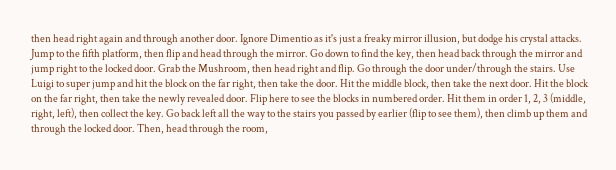then head right again and through another door. Ignore Dimentio as it's just a freaky mirror illusion, but dodge his crystal attacks. Jump to the fifth platform, then flip and head through the mirror. Go down to find the key, then head back through the mirror and jump right to the locked door. Grab the Mushroom, then head right and flip. Go through the door under/through the stairs. Use Luigi to super jump and hit the block on the far right, then take the door. Hit the middle block, then take the next door. Hit the block on the far right, then take the newly revealed door. Flip here to see the blocks in numbered order. Hit them in order 1, 2, 3 (middle, right, left), then collect the key. Go back left all the way to the stairs you passed by earlier (flip to see them), then climb up them and through the locked door. Then, head through the room,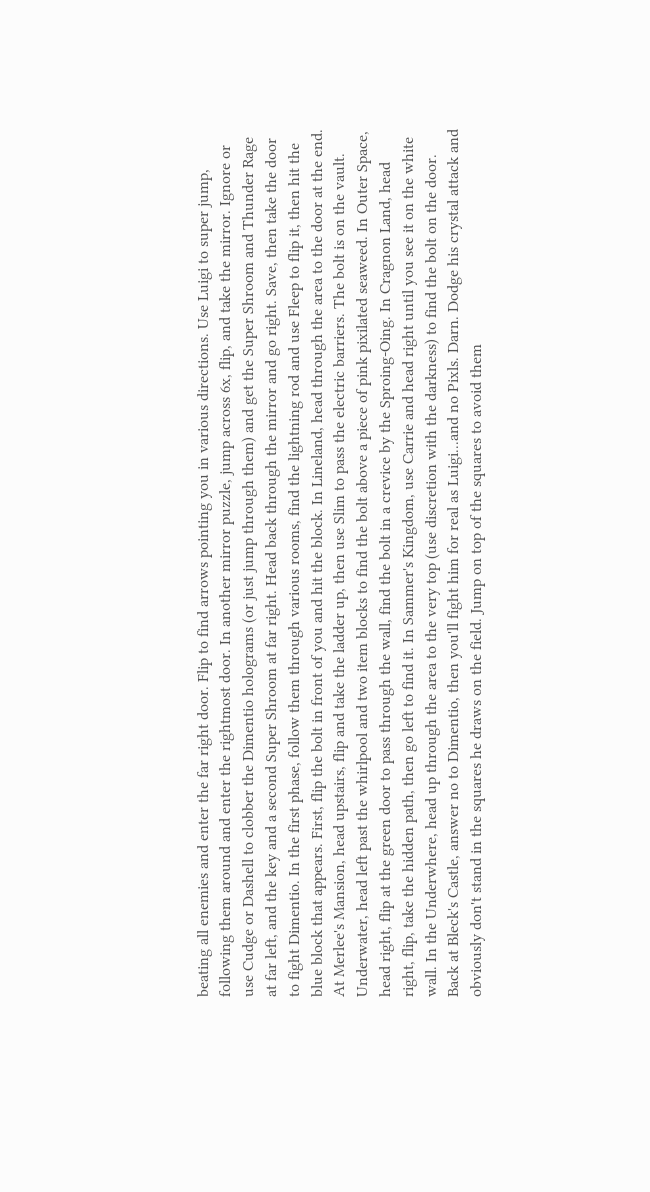beating all enemies and enter the far right door. Flip to find arrows pointing you in various directions. Use Luigi to super jump, following them around and enter the rightmost door. In another mirror puzzle, jump across 6x, flip, and take the mirror. Ignore or use Cudge or Dashell to clobber the Dimentio holograms (or just jump through them) and get the Super Shroom and Thunder Rage at far left, and the key and a second Super Shroom at far right. Head back through the mirror and go right. Save, then take the door to fight Dimentio. In the first phase, follow them through various rooms, find the lightning rod and use Fleep to flip it, then hit the blue block that appears. First, flip the bolt in front of you and hit the block. In Lineland, head through the area to the door at the end. At Merlee's Mansion, head upstairs, flip and take the ladder up, then use Slim to pass the electric barriers. The bolt is on the vault. Underwater, head left past the whirlpool and two item blocks to find the bolt above a piece of pink pixilated seaweed. In Outer Space, head right, flip at the green door to pass through the wall, find the bolt in a crevice by the Sproing-Oing. In Cragnon Land, head right, flip, take the hidden path, then go left to find it. In Sammer's Kingdom, use Carrie and head right until you see it on the white wall. In the Underwhere, head up through the area to the very top (use discretion with the darkness) to find the bolt on the door. Back at Bleck's Castle, answer no to Dimentio, then you'll fight him for real as Luigi...and no Pixls. Darn. Dodge his crystal attack and obviously don't stand in the squares he draws on the field. Jump on top of the squares to avoid them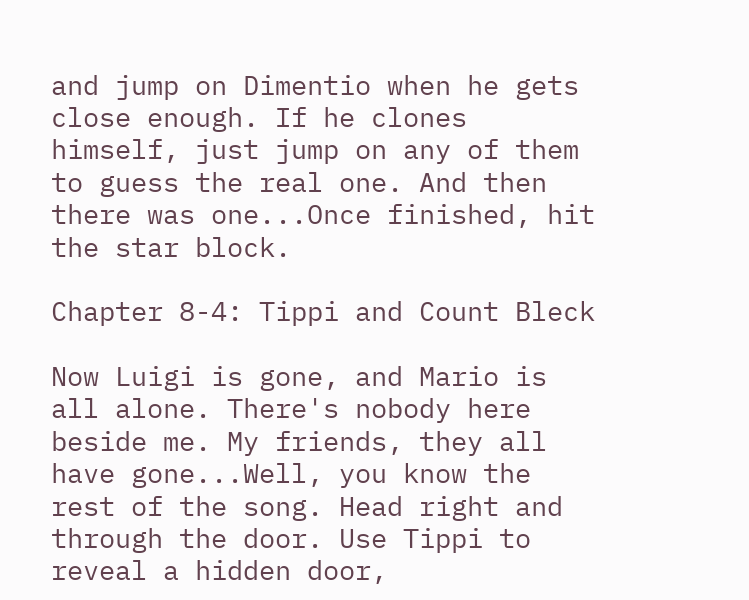and jump on Dimentio when he gets close enough. If he clones himself, just jump on any of them to guess the real one. And then there was one...Once finished, hit the star block.

Chapter 8-4: Tippi and Count Bleck

Now Luigi is gone, and Mario is all alone. There's nobody here beside me. My friends, they all have gone...Well, you know the rest of the song. Head right and through the door. Use Tippi to reveal a hidden door,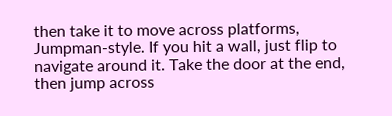then take it to move across platforms, Jumpman-style. If you hit a wall, just flip to navigate around it. Take the door at the end, then jump across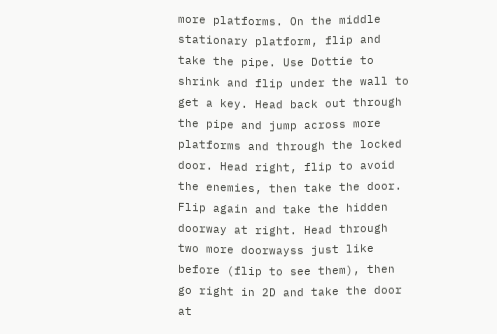more platforms. On the middle stationary platform, flip and take the pipe. Use Dottie to shrink and flip under the wall to get a key. Head back out through the pipe and jump across more platforms and through the locked door. Head right, flip to avoid the enemies, then take the door. Flip again and take the hidden doorway at right. Head through two more doorwayss just like before (flip to see them), then go right in 2D and take the door at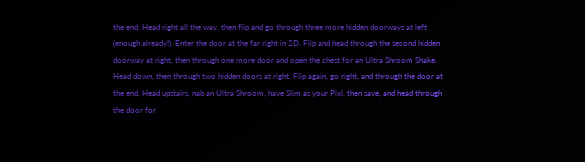the end. Head right all the way, then flip and go through three more hidden doorways at left (enough already!). Enter the door at the far right in 2D. Flip and head through the second hidden doorway at right, then through one more door and open the chest for an Ultra Shroom Shake. Head down, then through two hidden doors at right. Flip again, go right, and through the door at the end. Head upstairs, nab an Ultra Shroom, have Slim as your Pixl, then save, and head through the door for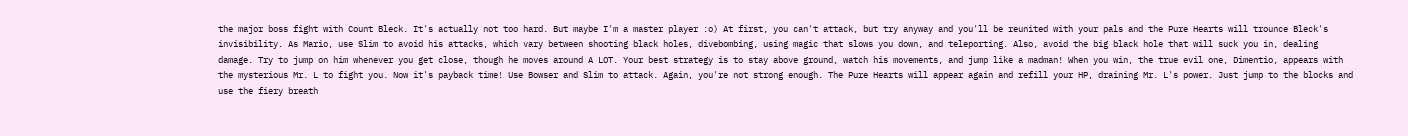the major boss fight with Count Bleck. It's actually not too hard. But maybe I'm a master player :o) At first, you can't attack, but try anyway and you'll be reunited with your pals and the Pure Hearts will trounce Bleck's invisibility. As Mario, use Slim to avoid his attacks, which vary between shooting black holes, divebombing, using magic that slows you down, and teleporting. Also, avoid the big black hole that will suck you in, dealing damage. Try to jump on him whenever you get close, though he moves around A LOT. Your best strategy is to stay above ground, watch his movements, and jump like a madman! When you win, the true evil one, Dimentio, appears with the mysterious Mr. L to fight you. Now it's payback time! Use Bowser and Slim to attack. Again, you're not strong enough. The Pure Hearts will appear again and refill your HP, draining Mr. L's power. Just jump to the blocks and use the fiery breath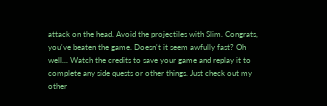attack on the head. Avoid the projectiles with Slim. Congrats, you've beaten the game. Doesn't it seem awfully fast? Oh well... Watch the credits to save your game and replay it to complete any side quests or other things. Just check out my other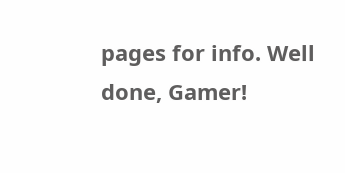pages for info. Well done, Gamer!